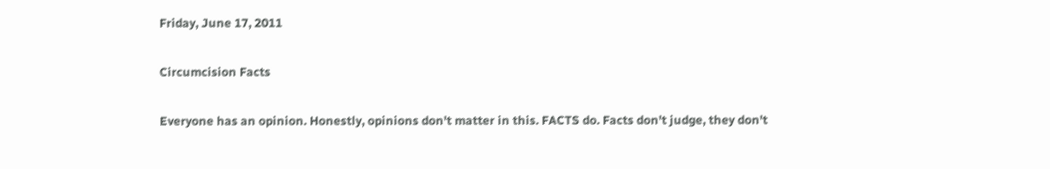Friday, June 17, 2011

Circumcision Facts

Everyone has an opinion. Honestly, opinions don't matter in this. FACTS do. Facts don't judge, they don't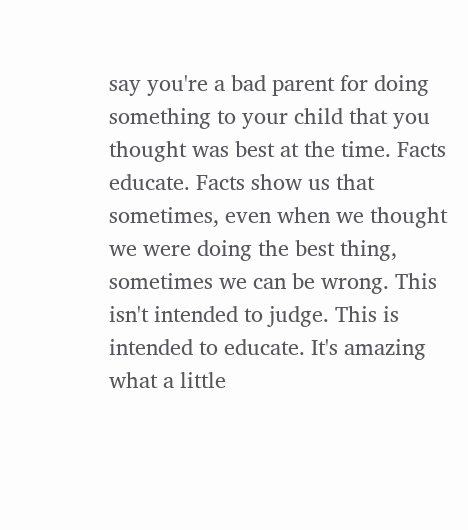say you're a bad parent for doing something to your child that you thought was best at the time. Facts educate. Facts show us that sometimes, even when we thought we were doing the best thing, sometimes we can be wrong. This isn't intended to judge. This is intended to educate. It's amazing what a little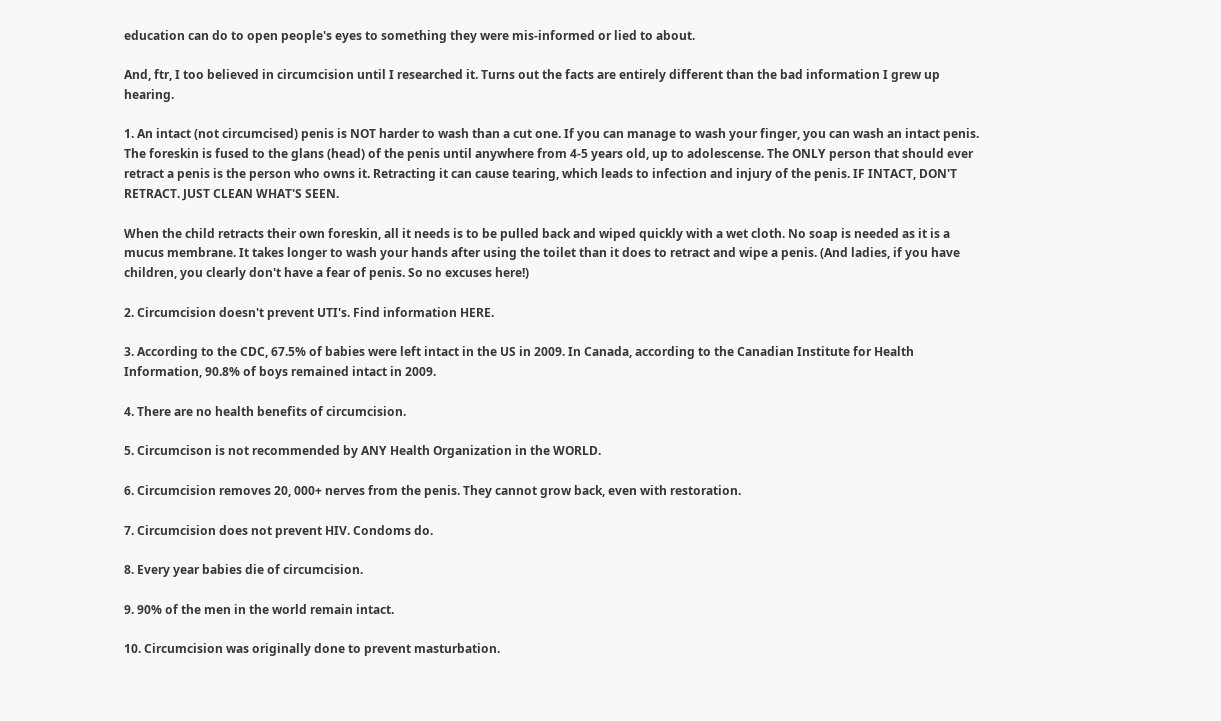education can do to open people's eyes to something they were mis-informed or lied to about.

And, ftr, I too believed in circumcision until I researched it. Turns out the facts are entirely different than the bad information I grew up hearing.

1. An intact (not circumcised) penis is NOT harder to wash than a cut one. If you can manage to wash your finger, you can wash an intact penis. The foreskin is fused to the glans (head) of the penis until anywhere from 4-5 years old, up to adolescense. The ONLY person that should ever retract a penis is the person who owns it. Retracting it can cause tearing, which leads to infection and injury of the penis. IF INTACT, DON'T RETRACT. JUST CLEAN WHAT'S SEEN.

When the child retracts their own foreskin, all it needs is to be pulled back and wiped quickly with a wet cloth. No soap is needed as it is a mucus membrane. It takes longer to wash your hands after using the toilet than it does to retract and wipe a penis. (And ladies, if you have children, you clearly don't have a fear of penis. So no excuses here!)

2. Circumcision doesn't prevent UTI's. Find information HERE.

3. According to the CDC, 67.5% of babies were left intact in the US in 2009. In Canada, according to the Canadian Institute for Health Information, 90.8% of boys remained intact in 2009.

4. There are no health benefits of circumcision.

5. Circumcison is not recommended by ANY Health Organization in the WORLD.

6. Circumcision removes 20, 000+ nerves from the penis. They cannot grow back, even with restoration.

7. Circumcision does not prevent HIV. Condoms do.

8. Every year babies die of circumcision.

9. 90% of the men in the world remain intact.

10. Circumcision was originally done to prevent masturbation.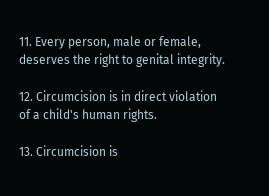11. Every person, male or female, deserves the right to genital integrity.

12. Circumcision is in direct violation of a child's human rights.

13. Circumcision is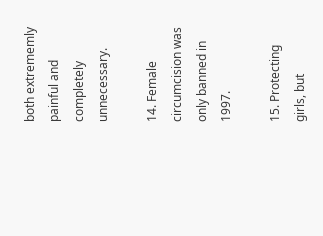both extrememly painful and completely unnecessary.

14. Female circumcision was only banned in 1997.

15. Protecting girls, but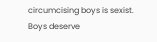circumcising boys is sexist. Boys deserve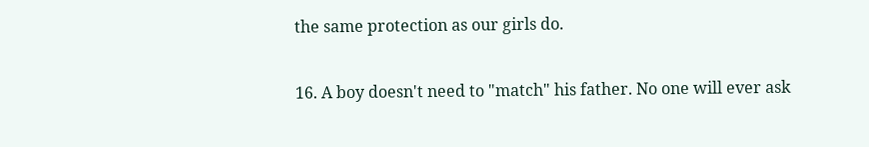the same protection as our girls do.

16. A boy doesn't need to "match" his father. No one will ever ask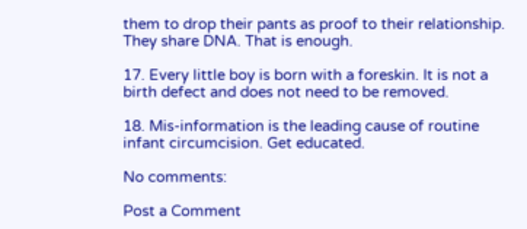them to drop their pants as proof to their relationship. They share DNA. That is enough.

17. Every little boy is born with a foreskin. It is not a birth defect and does not need to be removed.

18. Mis-information is the leading cause of routine infant circumcision. Get educated.

No comments:

Post a Comment